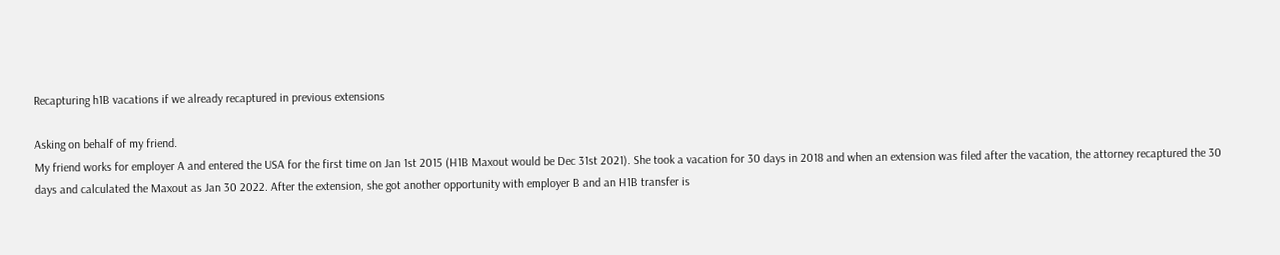Recapturing h1B vacations if we already recaptured in previous extensions

Asking on behalf of my friend.
My friend works for employer A and entered the USA for the first time on Jan 1st 2015 (H1B Maxout would be Dec 31st 2021). She took a vacation for 30 days in 2018 and when an extension was filed after the vacation, the attorney recaptured the 30 days and calculated the Maxout as Jan 30 2022. After the extension, she got another opportunity with employer B and an H1B transfer is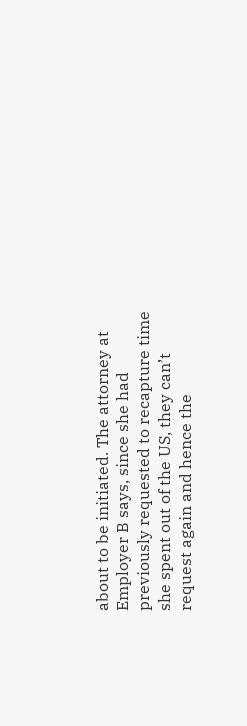about to be initiated. The attorney at Employer B says, since she had previously requested to recapture time she spent out of the US, they can’t request again and hence the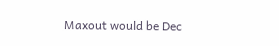Maxout would be Dec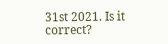31st 2021. Is it correct?